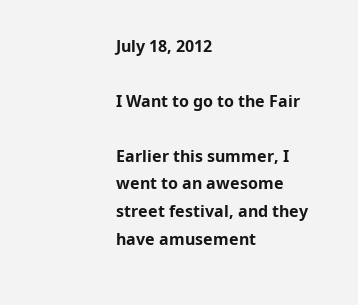July 18, 2012

I Want to go to the Fair

Earlier this summer, I went to an awesome street festival, and they have amusement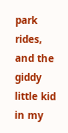park rides, and the giddy little kid in my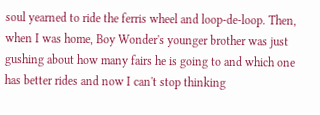soul yearned to ride the ferris wheel and loop-de-loop. Then, when I was home, Boy Wonder's younger brother was just gushing about how many fairs he is going to and which one has better rides and now I can't stop thinking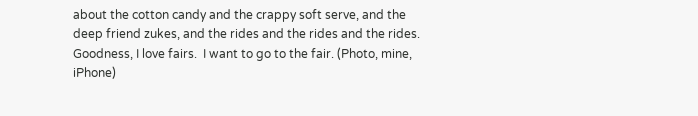about the cotton candy and the crappy soft serve, and the deep friend zukes, and the rides and the rides and the rides. Goodness, I love fairs.  I want to go to the fair. (Photo, mine, iPhone)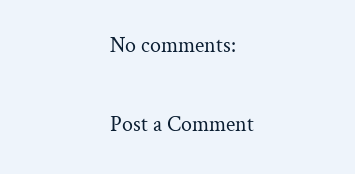No comments:

Post a Comment